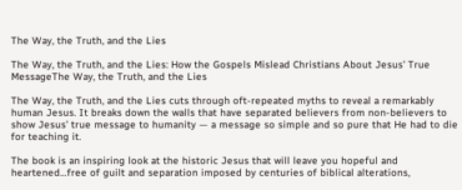The Way, the Truth, and the Lies

The Way, the Truth, and the Lies: How the Gospels Mislead Christians About Jesus’ True MessageThe Way, the Truth, and the Lies

The Way, the Truth, and the Lies cuts through oft-repeated myths to reveal a remarkably human Jesus. It breaks down the walls that have separated believers from non-believers to show Jesus’ true message to humanity — a message so simple and so pure that He had to die for teaching it.

The book is an inspiring look at the historic Jesus that will leave you hopeful and heartened…free of guilt and separation imposed by centuries of biblical alterations,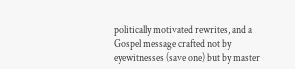politically motivated rewrites, and a Gospel message crafted not by eyewitnesses (save one) but by master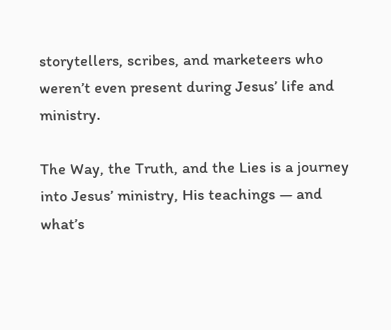storytellers, scribes, and marketeers who weren’t even present during Jesus’ life and ministry.

The Way, the Truth, and the Lies is a journey into Jesus’ ministry, His teachings — and what’s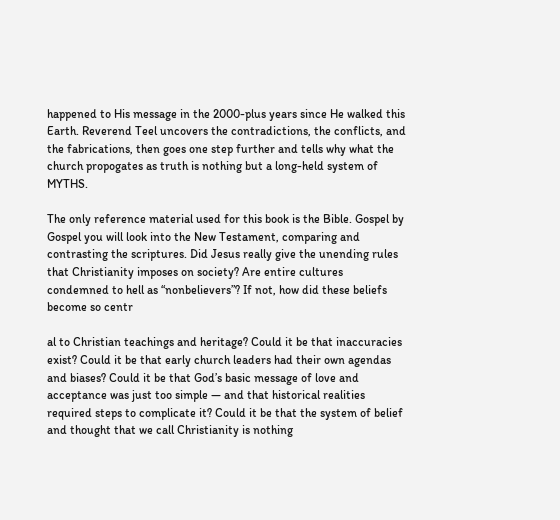happened to His message in the 2000-plus years since He walked this Earth. Reverend Teel uncovers the contradictions, the conflicts, and the fabrications, then goes one step further and tells why what the church propogates as truth is nothing but a long-held system of MYTHS.

The only reference material used for this book is the Bible. Gospel by Gospel you will look into the New Testament, comparing and contrasting the scriptures. Did Jesus really give the unending rules that Christianity imposes on society? Are entire cultures condemned to hell as “nonbelievers”? If not, how did these beliefs become so centr

al to Christian teachings and heritage? Could it be that inaccuracies exist? Could it be that early church leaders had their own agendas and biases? Could it be that God’s basic message of love and acceptance was just too simple — and that historical realities required steps to complicate it? Could it be that the system of belief and thought that we call Christianity is nothing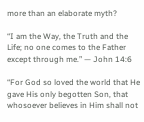more than an elaborate myth?

“I am the Way, the Truth and the Life; no one comes to the Father except through me.” — John 14:6

“For God so loved the world that He gave His only begotten Son, that whosoever believes in Him shall not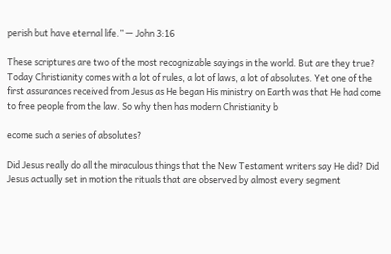perish but have eternal life.” — John 3:16

These scriptures are two of the most recognizable sayings in the world. But are they true? Today Christianity comes with a lot of rules, a lot of laws, a lot of absolutes. Yet one of the first assurances received from Jesus as He began His ministry on Earth was that He had come to free people from the law. So why then has modern Christianity b

ecome such a series of absolutes?

Did Jesus really do all the miraculous things that the New Testament writers say He did? Did Jesus actually set in motion the rituals that are observed by almost every segment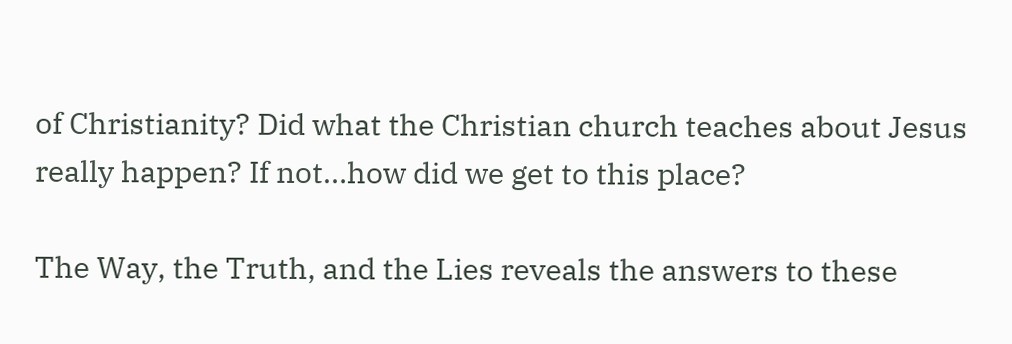of Christianity? Did what the Christian church teaches about Jesus really happen? If not…how did we get to this place?

The Way, the Truth, and the Lies reveals the answers to these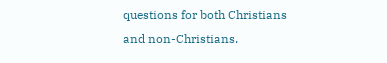questions for both Christians and non-Christians.